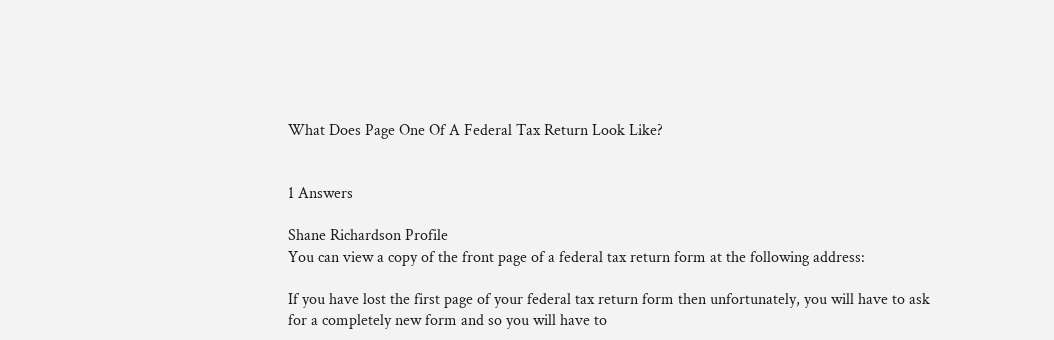What Does Page One Of A Federal Tax Return Look Like?


1 Answers

Shane Richardson Profile
You can view a copy of the front page of a federal tax return form at the following address:

If you have lost the first page of your federal tax return form then unfortunately, you will have to ask for a completely new form and so you will have to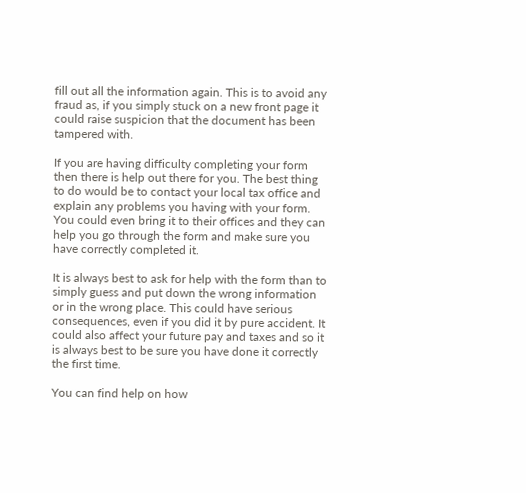fill out all the information again. This is to avoid any fraud as, if you simply stuck on a new front page it could raise suspicion that the document has been tampered with.

If you are having difficulty completing your form then there is help out there for you. The best thing to do would be to contact your local tax office and explain any problems you having with your form. You could even bring it to their offices and they can help you go through the form and make sure you have correctly completed it.

It is always best to ask for help with the form than to simply guess and put down the wrong information or in the wrong place. This could have serious consequences, even if you did it by pure accident. It could also affect your future pay and taxes and so it is always best to be sure you have done it correctly the first time.

You can find help on how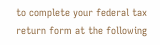to complete your federal tax return form at the following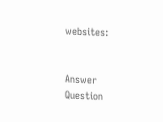websites:


Answer Question